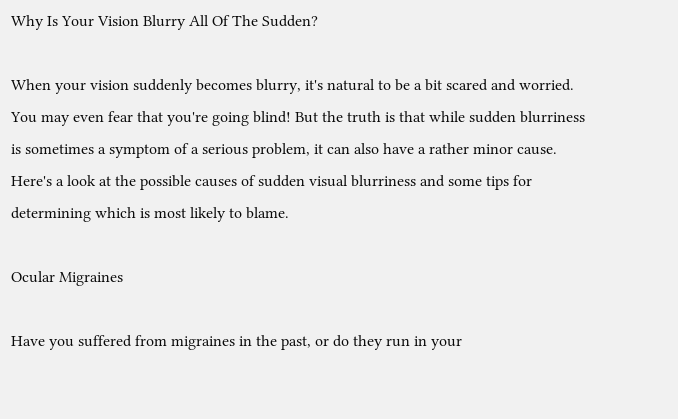Why Is Your Vision Blurry All Of The Sudden?

When your vision suddenly becomes blurry, it's natural to be a bit scared and worried. You may even fear that you're going blind! But the truth is that while sudden blurriness is sometimes a symptom of a serious problem, it can also have a rather minor cause. Here's a look at the possible causes of sudden visual blurriness and some tips for determining which is most likely to blame.

Ocular Migraines

Have you suffered from migraines in the past, or do they run in your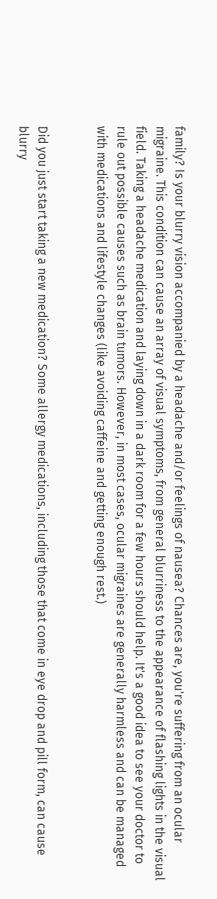family? Is your blurry vision accompanied by a headache and/or feelings of nausea? Chances are, you're suffering from an ocular migraine. This condition can cause an array of visual symptoms, from general blurriness to the appearance of flashing lights in the visual field. Taking a headache medication and laying down in a dark room for a few hours should help. It's a good idea to see your doctor to rule out possible causes such as brain tumors. However, in most cases, ocular migraines are generally harmless and can be managed with medications and lifestyle changes (like avoiding caffeine and getting enough rest.)


Did you just start taking a new medication? Some allergy medications, including those that come in eye drop and pill form, can cause blurry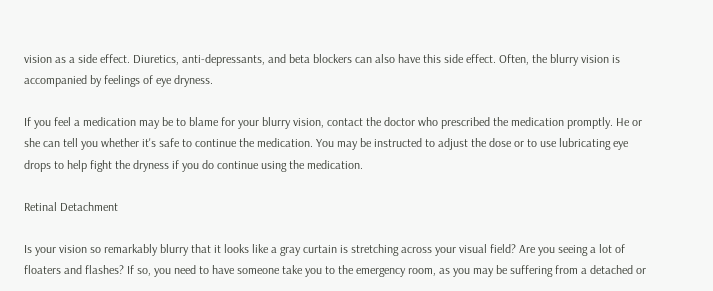vision as a side effect. Diuretics, anti-depressants, and beta blockers can also have this side effect. Often, the blurry vision is accompanied by feelings of eye dryness.

If you feel a medication may be to blame for your blurry vision, contact the doctor who prescribed the medication promptly. He or she can tell you whether it's safe to continue the medication. You may be instructed to adjust the dose or to use lubricating eye drops to help fight the dryness if you do continue using the medication.

Retinal Detachment

Is your vision so remarkably blurry that it looks like a gray curtain is stretching across your visual field? Are you seeing a lot of floaters and flashes? If so, you need to have someone take you to the emergency room, as you may be suffering from a detached or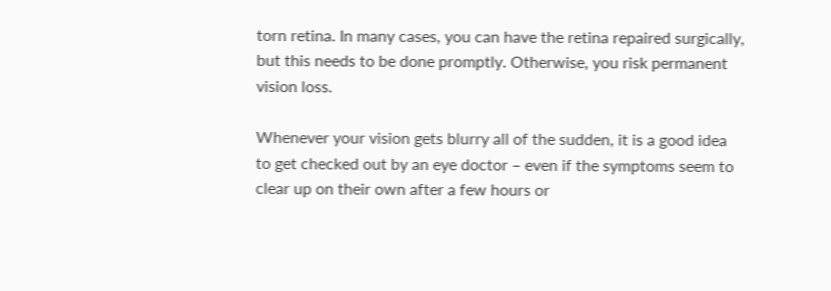torn retina. In many cases, you can have the retina repaired surgically, but this needs to be done promptly. Otherwise, you risk permanent vision loss.

Whenever your vision gets blurry all of the sudden, it is a good idea to get checked out by an eye doctor – even if the symptoms seem to clear up on their own after a few hours or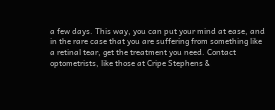a few days. This way, you can put your mind at ease, and in the rare case that you are suffering from something like a retinal tear, get the treatment you need. Contact optometrists, like those at Cripe Stephens &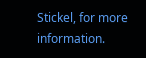Stickel, for more information.